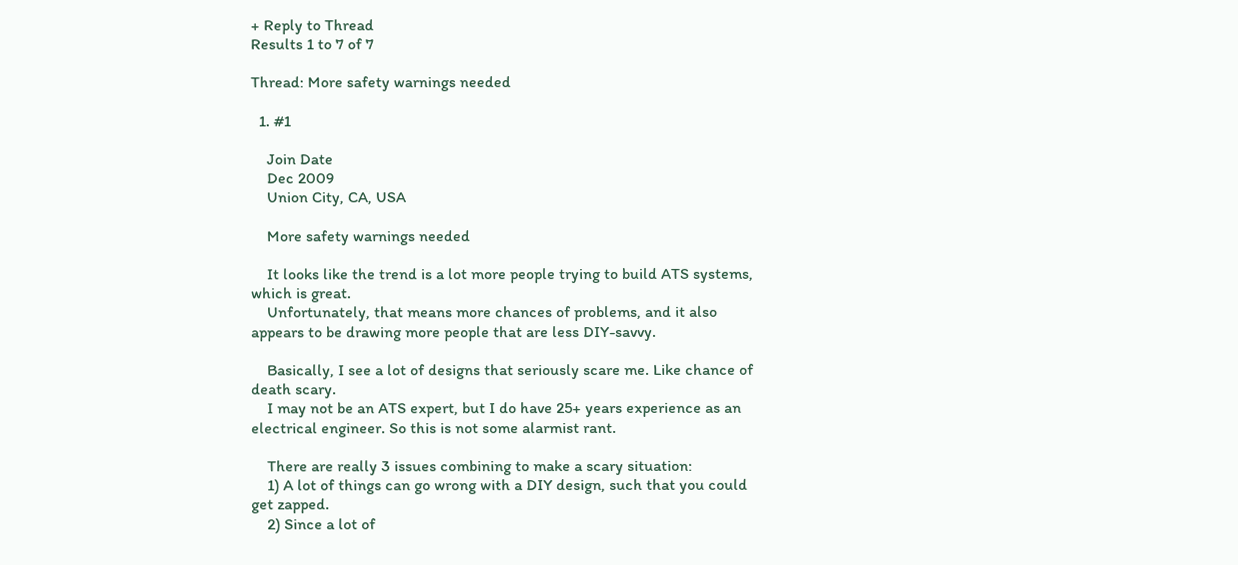+ Reply to Thread
Results 1 to 7 of 7

Thread: More safety warnings needed

  1. #1

    Join Date
    Dec 2009
    Union City, CA, USA

    More safety warnings needed

    It looks like the trend is a lot more people trying to build ATS systems, which is great.
    Unfortunately, that means more chances of problems, and it also appears to be drawing more people that are less DIY-savvy.

    Basically, I see a lot of designs that seriously scare me. Like chance of death scary.
    I may not be an ATS expert, but I do have 25+ years experience as an electrical engineer. So this is not some alarmist rant.

    There are really 3 issues combining to make a scary situation:
    1) A lot of things can go wrong with a DIY design, such that you could get zapped.
    2) Since a lot of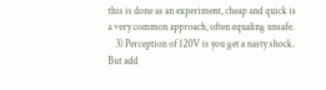this is done as an experiment, cheap and quick is a very common approach, often equaling unsafe.
    3) Perception of 120V is you get a nasty shock. But add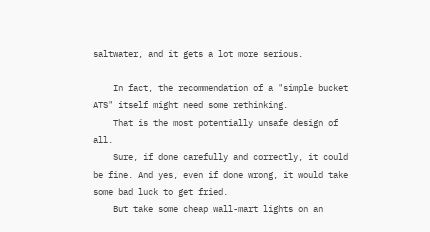saltwater, and it gets a lot more serious.

    In fact, the recommendation of a "simple bucket ATS" itself might need some rethinking.
    That is the most potentially unsafe design of all.
    Sure, if done carefully and correctly, it could be fine. And yes, even if done wrong, it would take some bad luck to get fried.
    But take some cheap wall-mart lights on an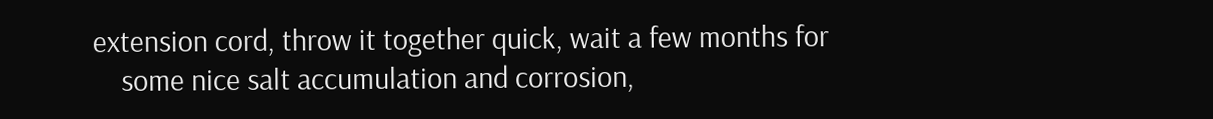extension cord, throw it together quick, wait a few months for
    some nice salt accumulation and corrosion,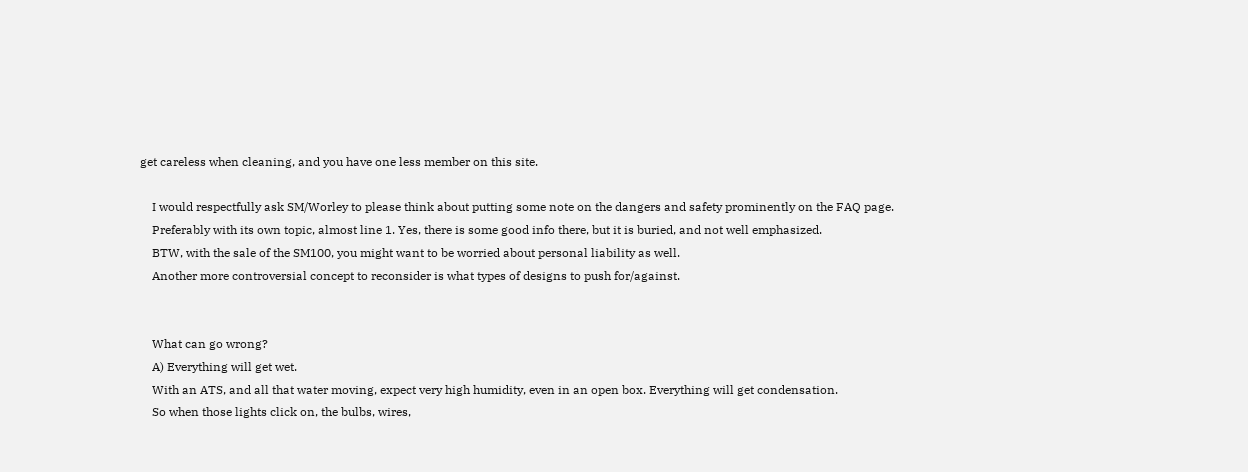get careless when cleaning, and you have one less member on this site.

    I would respectfully ask SM/Worley to please think about putting some note on the dangers and safety prominently on the FAQ page.
    Preferably with its own topic, almost line 1. Yes, there is some good info there, but it is buried, and not well emphasized.
    BTW, with the sale of the SM100, you might want to be worried about personal liability as well.
    Another more controversial concept to reconsider is what types of designs to push for/against.


    What can go wrong?
    A) Everything will get wet.
    With an ATS, and all that water moving, expect very high humidity, even in an open box. Everything will get condensation.
    So when those lights click on, the bulbs, wires,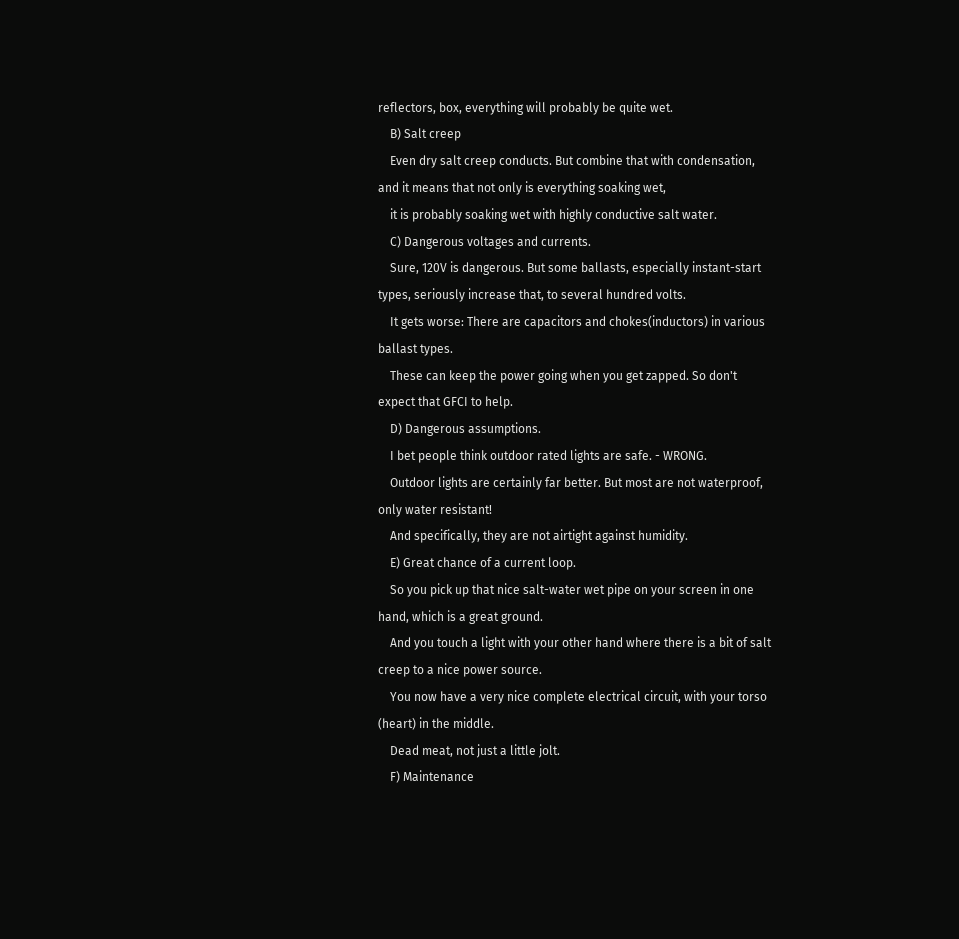reflectors, box, everything will probably be quite wet.
    B) Salt creep
    Even dry salt creep conducts. But combine that with condensation, and it means that not only is everything soaking wet,
    it is probably soaking wet with highly conductive salt water.
    C) Dangerous voltages and currents.
    Sure, 120V is dangerous. But some ballasts, especially instant-start types, seriously increase that, to several hundred volts.
    It gets worse: There are capacitors and chokes(inductors) in various ballast types.
    These can keep the power going when you get zapped. So don't expect that GFCI to help.
    D) Dangerous assumptions.
    I bet people think outdoor rated lights are safe. - WRONG.
    Outdoor lights are certainly far better. But most are not waterproof, only water resistant!
    And specifically, they are not airtight against humidity.
    E) Great chance of a current loop.
    So you pick up that nice salt-water wet pipe on your screen in one hand, which is a great ground.
    And you touch a light with your other hand where there is a bit of salt creep to a nice power source.
    You now have a very nice complete electrical circuit, with your torso (heart) in the middle.
    Dead meat, not just a little jolt.
    F) Maintenance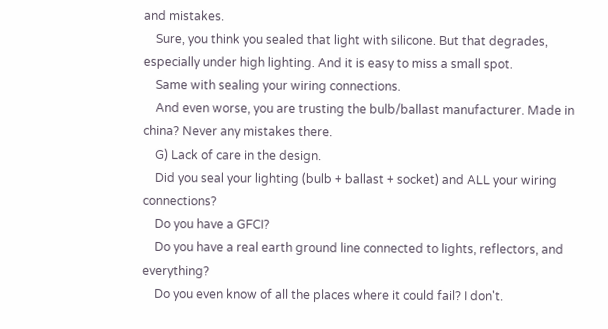and mistakes.
    Sure, you think you sealed that light with silicone. But that degrades, especially under high lighting. And it is easy to miss a small spot.
    Same with sealing your wiring connections.
    And even worse, you are trusting the bulb/ballast manufacturer. Made in china? Never any mistakes there.
    G) Lack of care in the design.
    Did you seal your lighting (bulb + ballast + socket) and ALL your wiring connections?
    Do you have a GFCI?
    Do you have a real earth ground line connected to lights, reflectors, and everything?
    Do you even know of all the places where it could fail? I don't.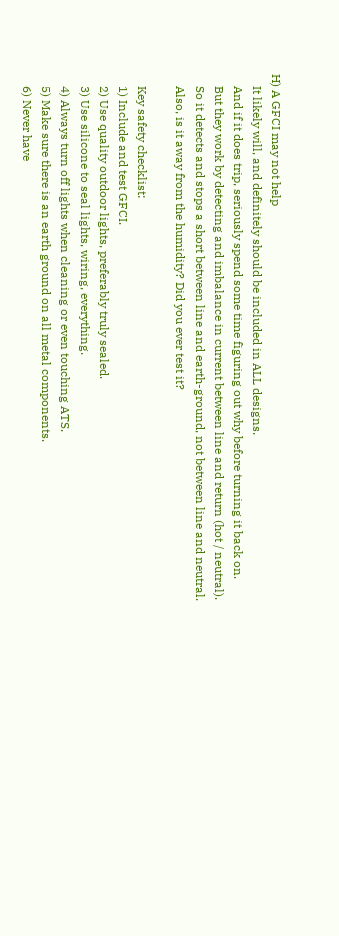H) A GFCI may not help
    It likely will, and definitely should be included in ALL designs.
    And if it does trip, seriously spend some time figuring out why before turning it back on.
    But they work by detecting and imbalance in current between line and return (hot / neutral).
    So it detects and stops a short between line and earth-ground, not between line and neutral.
    Also, is it away from the humidity? Did you ever test it?

    Key safety checklist:
    1) Include and test GFCI.
    2) Use quality outdoor lights, preferably truly sealed.
    3) Use silicone to seal lights, wiring, everything.
    4) Always turn off lights when cleaning or even touching ATS.
    5) Make sure there is an earth ground on all metal components.
    6) Never have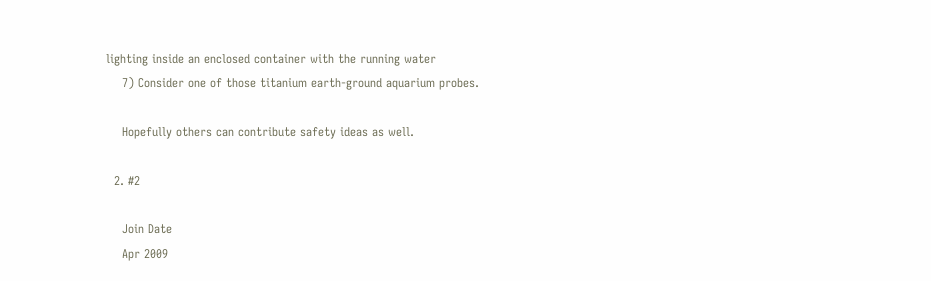lighting inside an enclosed container with the running water
    7) Consider one of those titanium earth-ground aquarium probes.

    Hopefully others can contribute safety ideas as well.

  2. #2

    Join Date
    Apr 2009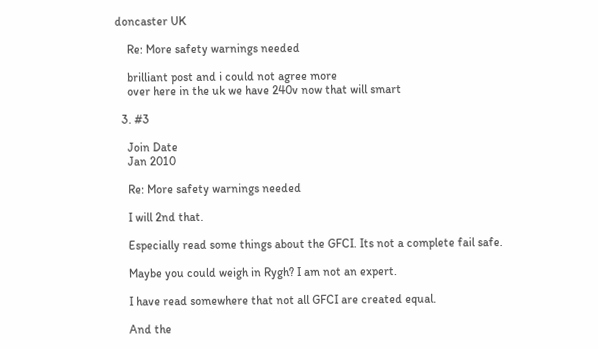doncaster UK

    Re: More safety warnings needed

    brilliant post and i could not agree more
    over here in the uk we have 240v now that will smart

  3. #3

    Join Date
    Jan 2010

    Re: More safety warnings needed

    I will 2nd that.

    Especially read some things about the GFCI. Its not a complete fail safe.

    Maybe you could weigh in Rygh? I am not an expert.

    I have read somewhere that not all GFCI are created equal.

    And the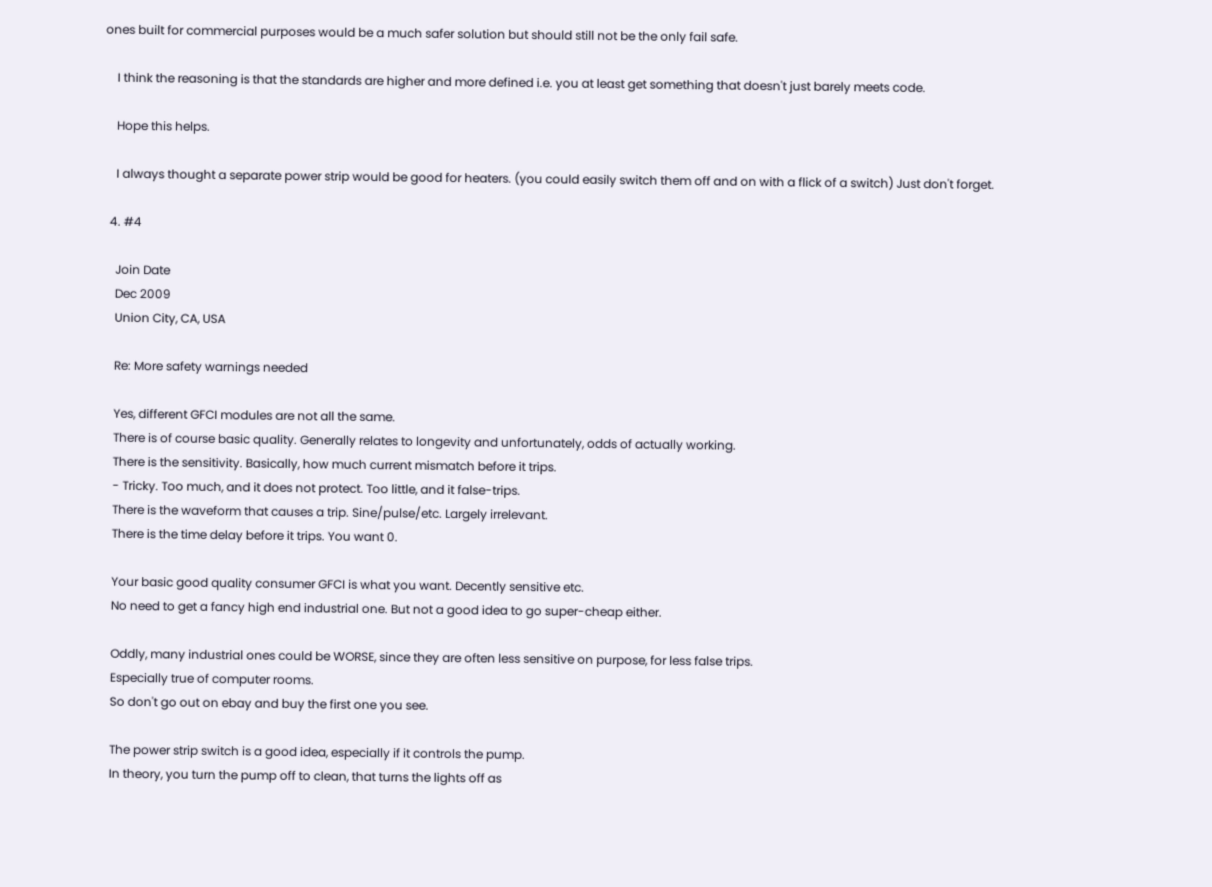ones built for commercial purposes would be a much safer solution but should still not be the only fail safe.

    I think the reasoning is that the standards are higher and more defined i.e. you at least get something that doesn't just barely meets code.

    Hope this helps.

    I always thought a separate power strip would be good for heaters. (you could easily switch them off and on with a flick of a switch) Just don't forget.

  4. #4

    Join Date
    Dec 2009
    Union City, CA, USA

    Re: More safety warnings needed

    Yes, different GFCI modules are not all the same.
    There is of course basic quality. Generally relates to longevity and unfortunately, odds of actually working.
    There is the sensitivity. Basically, how much current mismatch before it trips.
    - Tricky. Too much, and it does not protect. Too little, and it false-trips.
    There is the waveform that causes a trip. Sine/pulse/etc. Largely irrelevant.
    There is the time delay before it trips. You want 0.

    Your basic good quality consumer GFCI is what you want. Decently sensitive etc.
    No need to get a fancy high end industrial one. But not a good idea to go super-cheap either.

    Oddly, many industrial ones could be WORSE, since they are often less sensitive on purpose, for less false trips.
    Especially true of computer rooms.
    So don't go out on ebay and buy the first one you see.

    The power strip switch is a good idea, especially if it controls the pump.
    In theory, you turn the pump off to clean, that turns the lights off as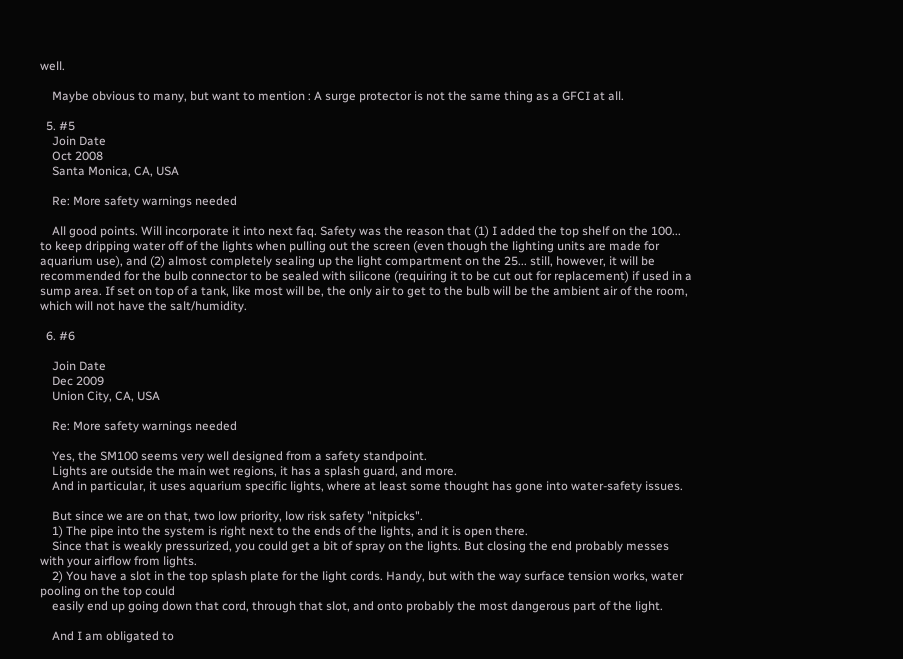well.

    Maybe obvious to many, but want to mention : A surge protector is not the same thing as a GFCI at all.

  5. #5
    Join Date
    Oct 2008
    Santa Monica, CA, USA

    Re: More safety warnings needed

    All good points. Will incorporate it into next faq. Safety was the reason that (1) I added the top shelf on the 100... to keep dripping water off of the lights when pulling out the screen (even though the lighting units are made for aquarium use), and (2) almost completely sealing up the light compartment on the 25... still, however, it will be recommended for the bulb connector to be sealed with silicone (requiring it to be cut out for replacement) if used in a sump area. If set on top of a tank, like most will be, the only air to get to the bulb will be the ambient air of the room, which will not have the salt/humidity.

  6. #6

    Join Date
    Dec 2009
    Union City, CA, USA

    Re: More safety warnings needed

    Yes, the SM100 seems very well designed from a safety standpoint.
    Lights are outside the main wet regions, it has a splash guard, and more.
    And in particular, it uses aquarium specific lights, where at least some thought has gone into water-safety issues.

    But since we are on that, two low priority, low risk safety "nitpicks".
    1) The pipe into the system is right next to the ends of the lights, and it is open there.
    Since that is weakly pressurized, you could get a bit of spray on the lights. But closing the end probably messes with your airflow from lights.
    2) You have a slot in the top splash plate for the light cords. Handy, but with the way surface tension works, water pooling on the top could
    easily end up going down that cord, through that slot, and onto probably the most dangerous part of the light.

    And I am obligated to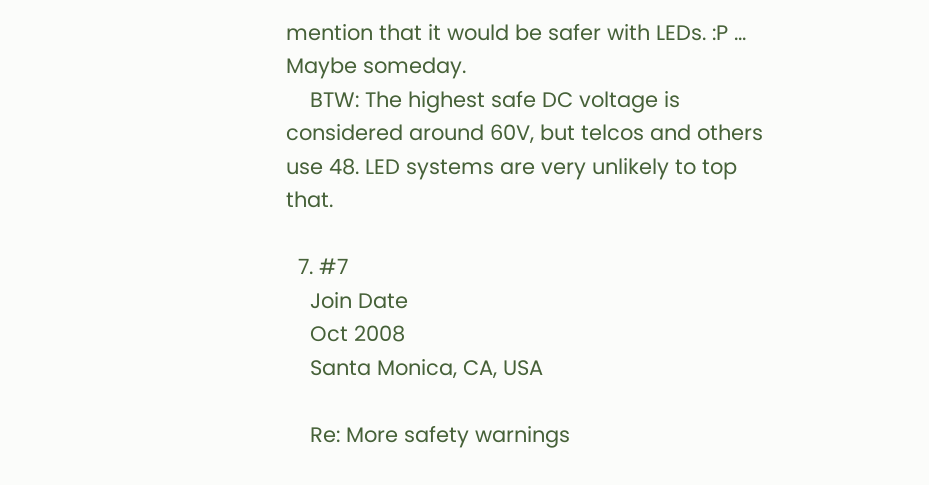mention that it would be safer with LEDs. :P ... Maybe someday.
    BTW: The highest safe DC voltage is considered around 60V, but telcos and others use 48. LED systems are very unlikely to top that.

  7. #7
    Join Date
    Oct 2008
    Santa Monica, CA, USA

    Re: More safety warnings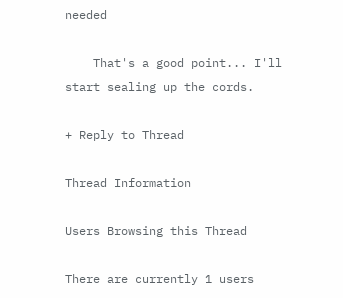needed

    That's a good point... I'll start sealing up the cords.

+ Reply to Thread

Thread Information

Users Browsing this Thread

There are currently 1 users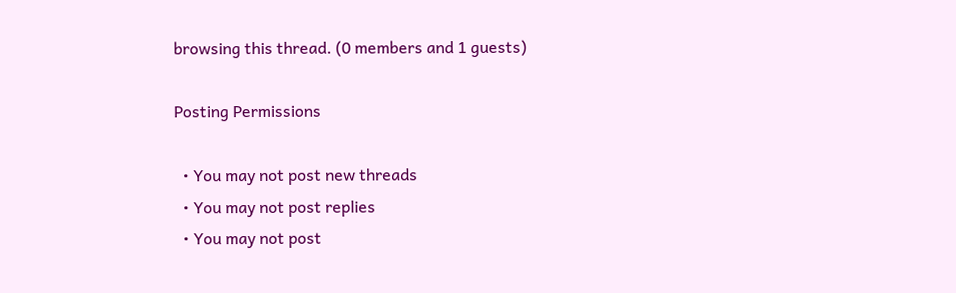browsing this thread. (0 members and 1 guests)

Posting Permissions

  • You may not post new threads
  • You may not post replies
  • You may not post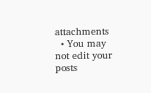attachments
  • You may not edit your posts